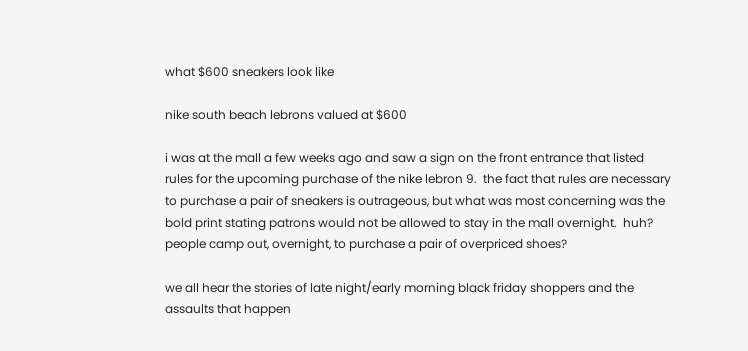what $600 sneakers look like

nike south beach lebrons valued at $600

i was at the mall a few weeks ago and saw a sign on the front entrance that listed rules for the upcoming purchase of the nike lebron 9.  the fact that rules are necessary to purchase a pair of sneakers is outrageous, but what was most concerning was the bold print stating patrons would not be allowed to stay in the mall overnight.  huh? people camp out, overnight, to purchase a pair of overpriced shoes?

we all hear the stories of late night/early morning black friday shoppers and the assaults that happen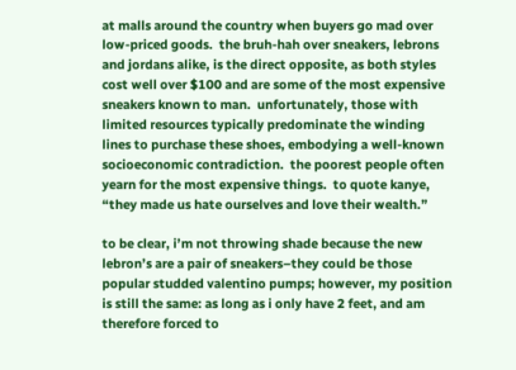at malls around the country when buyers go mad over low-priced goods.  the bruh-hah over sneakers, lebrons and jordans alike, is the direct opposite, as both styles cost well over $100 and are some of the most expensive sneakers known to man.  unfortunately, those with limited resources typically predominate the winding lines to purchase these shoes, embodying a well-known socioeconomic contradiction.  the poorest people often yearn for the most expensive things.  to quote kanye, “they made us hate ourselves and love their wealth.”

to be clear, i’m not throwing shade because the new lebron’s are a pair of sneakers–they could be those popular studded valentino pumps; however, my position is still the same: as long as i only have 2 feet, and am therefore forced to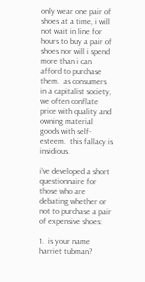only wear one pair of shoes at a time, i will not wait in line for hours to buy a pair of shoes nor will i spend more than i can afford to purchase them.  as consumers in a capitalist society, we often conflate price with quality and owning material goods with self-esteem.  this fallacy is insidious.

i’ve developed a short questionnaire for those who are debating whether or not to purchase a pair of expensive shoes:

1.  is your name harriet tubman?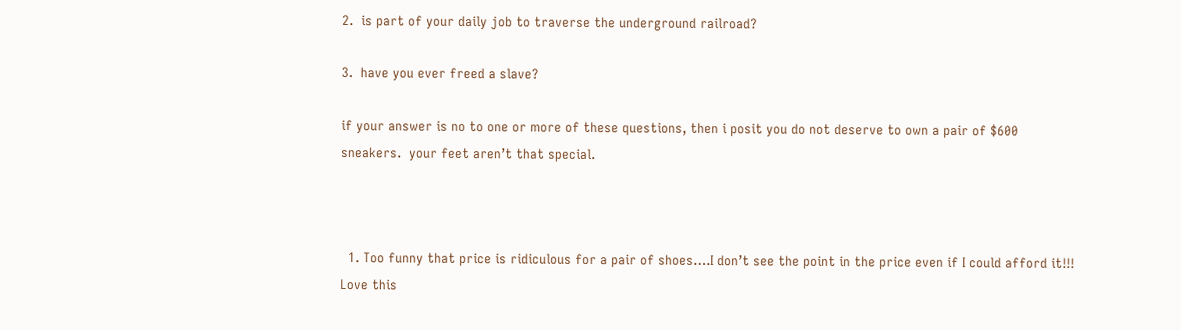2.  is part of your daily job to traverse the underground railroad?

3.  have you ever freed a slave?

if your answer is no to one or more of these questions, then i posit you do not deserve to own a pair of $600 sneakers.  your feet aren’t that special.



  1. Too funny that price is ridiculous for a pair of shoes….I don’t see the point in the price even if I could afford it!!! Love this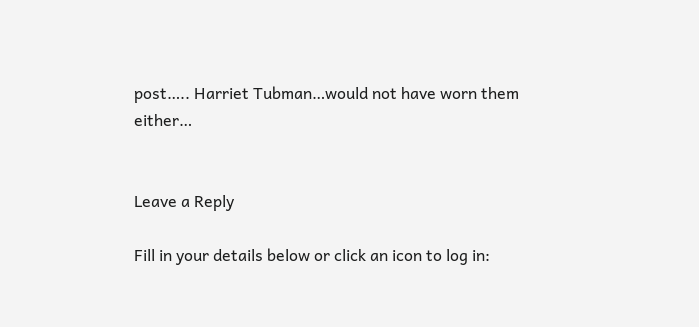post….. Harriet Tubman…would not have worn them either…


Leave a Reply

Fill in your details below or click an icon to log in: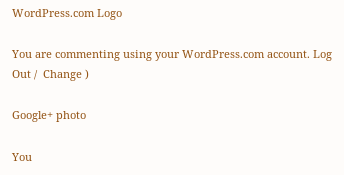WordPress.com Logo

You are commenting using your WordPress.com account. Log Out /  Change )

Google+ photo

You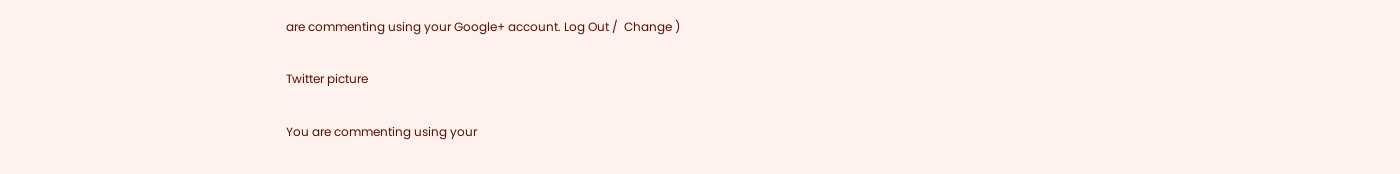are commenting using your Google+ account. Log Out /  Change )

Twitter picture

You are commenting using your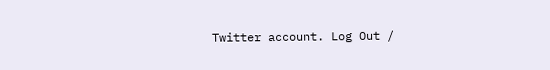Twitter account. Log Out /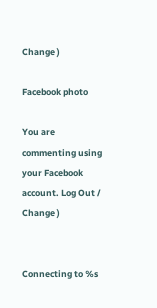Change )

Facebook photo

You are commenting using your Facebook account. Log Out /  Change )


Connecting to %s